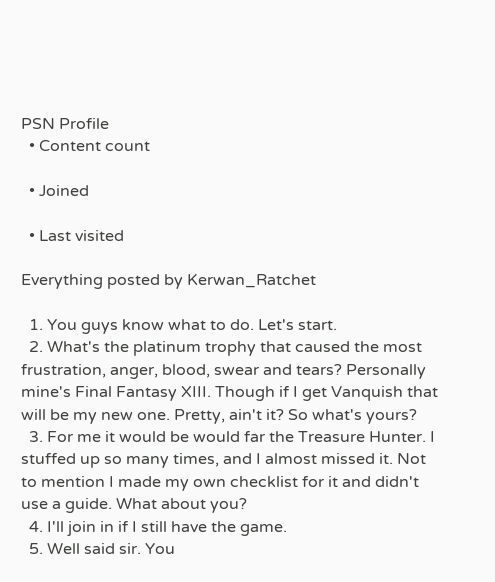PSN Profile
  • Content count

  • Joined

  • Last visited

Everything posted by Kerwan_Ratchet

  1. You guys know what to do. Let's start.
  2. What's the platinum trophy that caused the most frustration, anger, blood, swear and tears? Personally mine's Final Fantasy XIII. Though if I get Vanquish that will be my new one. Pretty, ain't it? So what's yours?
  3. For me it would be would far the Treasure Hunter. I stuffed up so many times, and I almost missed it. Not to mention I made my own checklist for it and didn't use a guide. What about you?
  4. I'll join in if I still have the game.
  5. Well said sir. You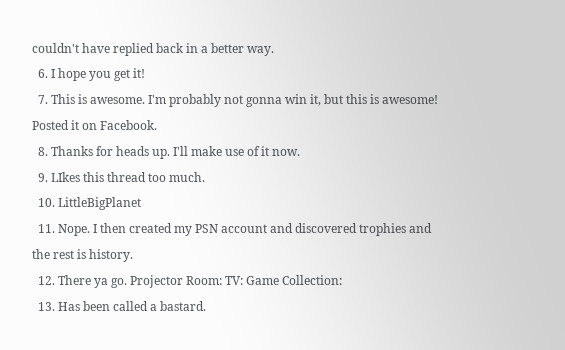couldn't have replied back in a better way.
  6. I hope you get it!
  7. This is awesome. I'm probably not gonna win it, but this is awesome! Posted it on Facebook.
  8. Thanks for heads up. I'll make use of it now.
  9. LIkes this thread too much.
  10. LittleBigPlanet
  11. Nope. I then created my PSN account and discovered trophies and the rest is history.
  12. There ya go. Projector Room: TV: Game Collection:
  13. Has been called a bastard.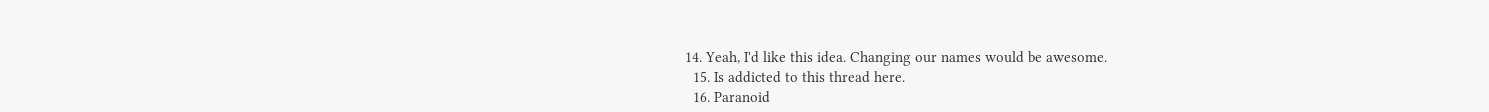14. Yeah, I'd like this idea. Changing our names would be awesome.
  15. Is addicted to this thread here.
  16. Paranoid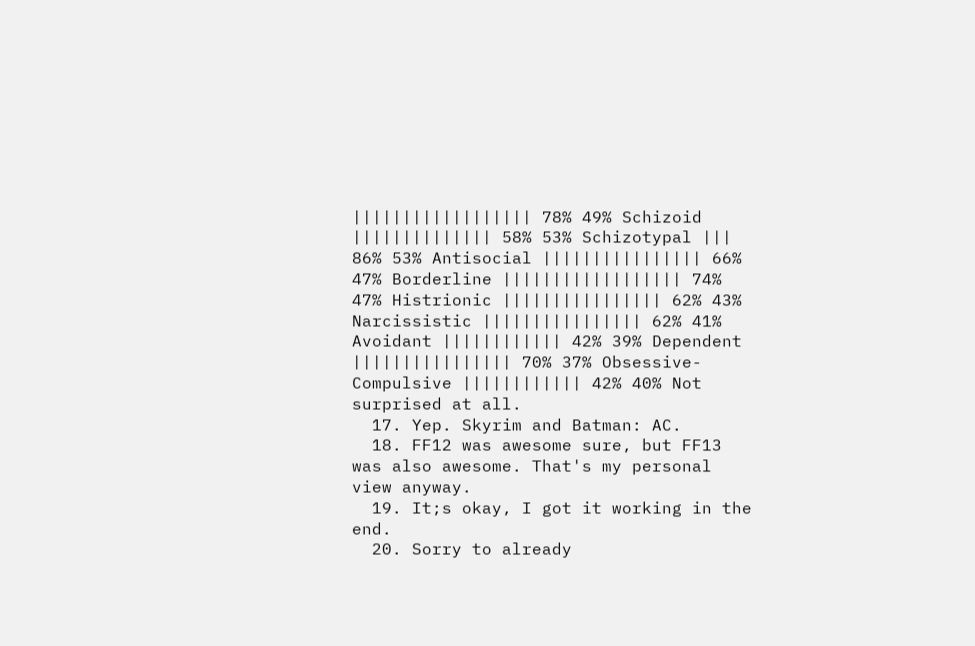|||||||||||||||||| 78% 49% Schizoid |||||||||||||| 58% 53% Schizotypal ||| 86% 53% Antisocial |||||||||||||||| 66% 47% Borderline |||||||||||||||||| 74% 47% Histrionic |||||||||||||||| 62% 43% Narcissistic |||||||||||||||| 62% 41% Avoidant |||||||||||| 42% 39% Dependent |||||||||||||||| 70% 37% Obsessive-Compulsive |||||||||||| 42% 40% Not surprised at all.
  17. Yep. Skyrim and Batman: AC.
  18. FF12 was awesome sure, but FF13 was also awesome. That's my personal view anyway.
  19. It;s okay, I got it working in the end.
  20. Sorry to already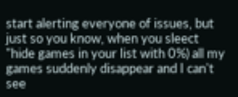start alerting everyone of issues, but just so you know, when you sleect "hide games in your list with 0%) all my games suddenly disappear and I can't see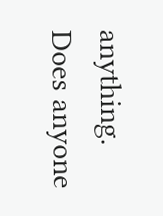anything. Does anyone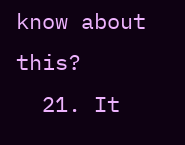know about this?
  21. It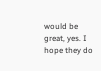would be great, yes. I hope they do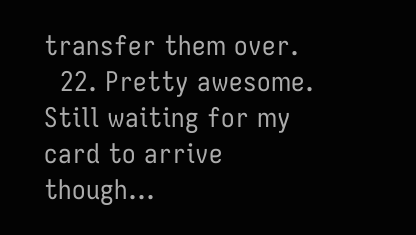transfer them over.
  22. Pretty awesome. Still waiting for my card to arrive though...